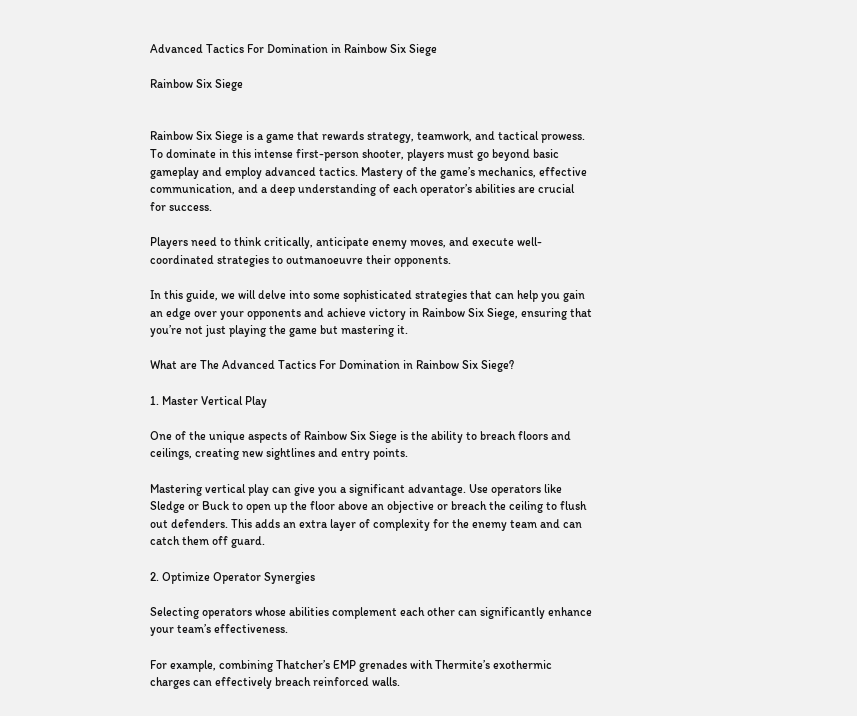Advanced Tactics For Domination in Rainbow Six Siege

Rainbow Six Siege


Rainbow Six Siege is a game that rewards strategy, teamwork, and tactical prowess. To dominate in this intense first-person shooter, players must go beyond basic gameplay and employ advanced tactics. Mastery of the game’s mechanics, effective communication, and a deep understanding of each operator’s abilities are crucial for success.

Players need to think critically, anticipate enemy moves, and execute well-coordinated strategies to outmanoeuvre their opponents.

In this guide, we will delve into some sophisticated strategies that can help you gain an edge over your opponents and achieve victory in Rainbow Six Siege, ensuring that you’re not just playing the game but mastering it.

What are The Advanced Tactics For Domination in Rainbow Six Siege?

1. Master Vertical Play

One of the unique aspects of Rainbow Six Siege is the ability to breach floors and ceilings, creating new sightlines and entry points.

Mastering vertical play can give you a significant advantage. Use operators like Sledge or Buck to open up the floor above an objective or breach the ceiling to flush out defenders. This adds an extra layer of complexity for the enemy team and can catch them off guard.

2. Optimize Operator Synergies

Selecting operators whose abilities complement each other can significantly enhance your team’s effectiveness.

For example, combining Thatcher’s EMP grenades with Thermite’s exothermic charges can effectively breach reinforced walls.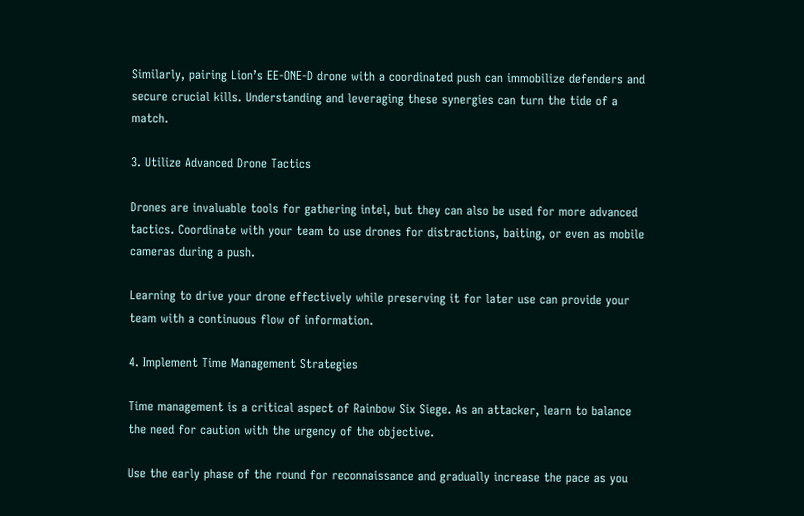Similarly, pairing Lion’s EE-ONE-D drone with a coordinated push can immobilize defenders and secure crucial kills. Understanding and leveraging these synergies can turn the tide of a match.

3. Utilize Advanced Drone Tactics

Drones are invaluable tools for gathering intel, but they can also be used for more advanced tactics. Coordinate with your team to use drones for distractions, baiting, or even as mobile cameras during a push.

Learning to drive your drone effectively while preserving it for later use can provide your team with a continuous flow of information.

4. Implement Time Management Strategies

Time management is a critical aspect of Rainbow Six Siege. As an attacker, learn to balance the need for caution with the urgency of the objective.

Use the early phase of the round for reconnaissance and gradually increase the pace as you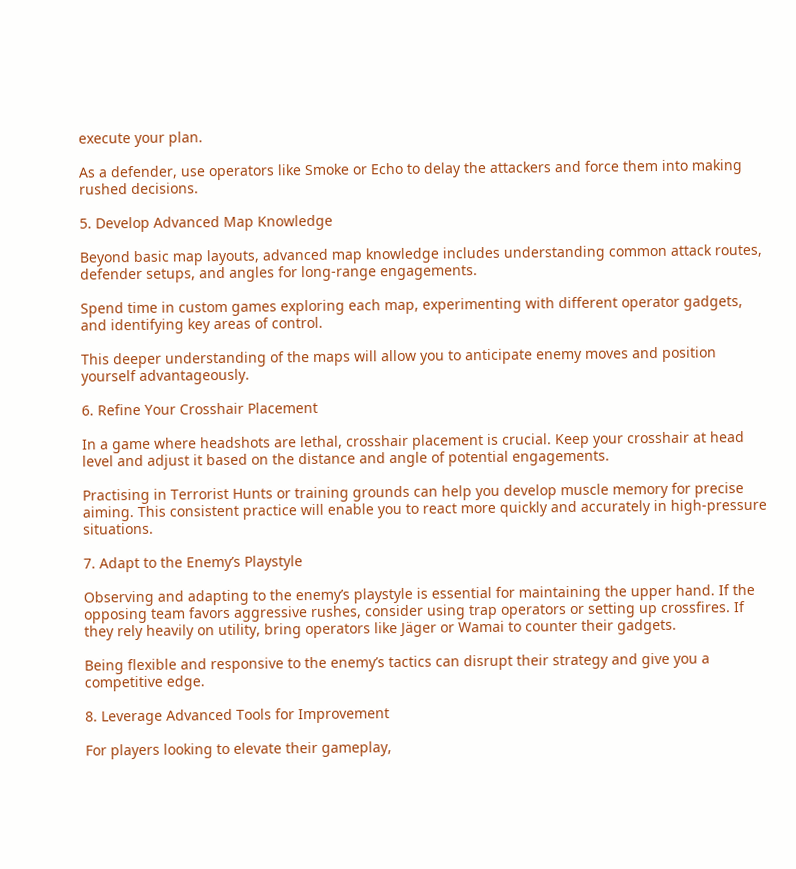execute your plan.

As a defender, use operators like Smoke or Echo to delay the attackers and force them into making rushed decisions.

5. Develop Advanced Map Knowledge

Beyond basic map layouts, advanced map knowledge includes understanding common attack routes, defender setups, and angles for long-range engagements.

Spend time in custom games exploring each map, experimenting with different operator gadgets, and identifying key areas of control.

This deeper understanding of the maps will allow you to anticipate enemy moves and position yourself advantageously.

6. Refine Your Crosshair Placement

In a game where headshots are lethal, crosshair placement is crucial. Keep your crosshair at head level and adjust it based on the distance and angle of potential engagements.

Practising in Terrorist Hunts or training grounds can help you develop muscle memory for precise aiming. This consistent practice will enable you to react more quickly and accurately in high-pressure situations.

7. Adapt to the Enemy’s Playstyle

Observing and adapting to the enemy’s playstyle is essential for maintaining the upper hand. If the opposing team favors aggressive rushes, consider using trap operators or setting up crossfires. If they rely heavily on utility, bring operators like Jäger or Wamai to counter their gadgets.

Being flexible and responsive to the enemy’s tactics can disrupt their strategy and give you a competitive edge.

8. Leverage Advanced Tools for Improvement

For players looking to elevate their gameplay,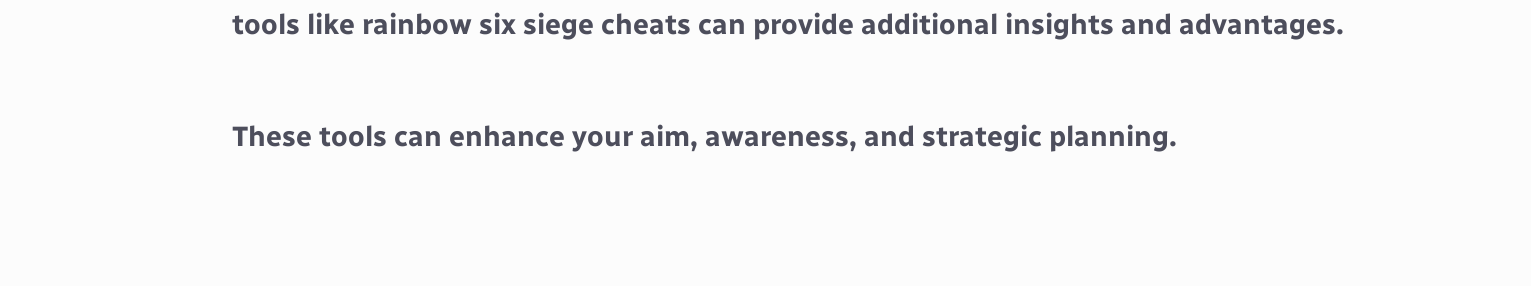tools like rainbow six siege cheats can provide additional insights and advantages.

These tools can enhance your aim, awareness, and strategic planning.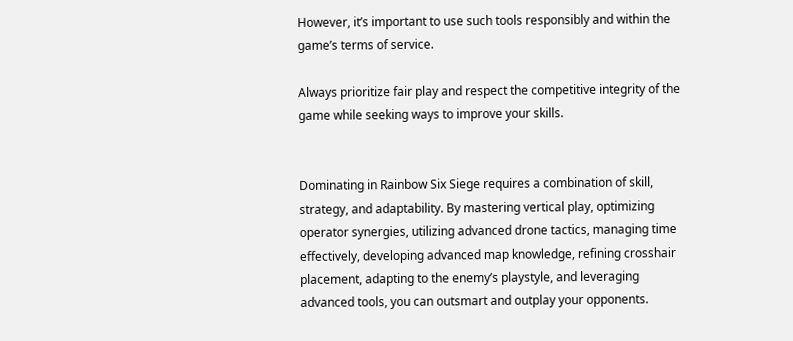However, it’s important to use such tools responsibly and within the game’s terms of service.

Always prioritize fair play and respect the competitive integrity of the game while seeking ways to improve your skills.


Dominating in Rainbow Six Siege requires a combination of skill, strategy, and adaptability. By mastering vertical play, optimizing operator synergies, utilizing advanced drone tactics, managing time effectively, developing advanced map knowledge, refining crosshair placement, adapting to the enemy’s playstyle, and leveraging advanced tools, you can outsmart and outplay your opponents.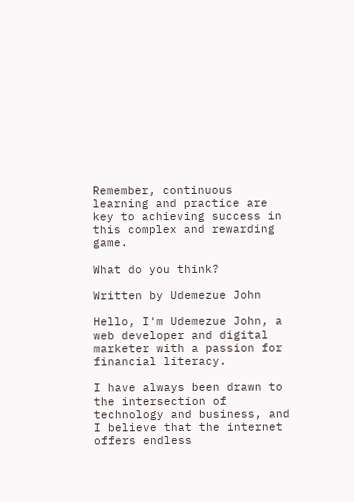Remember, continuous learning and practice are key to achieving success in this complex and rewarding game.

What do you think?

Written by Udemezue John

Hello, I'm Udemezue John, a web developer and digital marketer with a passion for financial literacy.

I have always been drawn to the intersection of technology and business, and I believe that the internet offers endless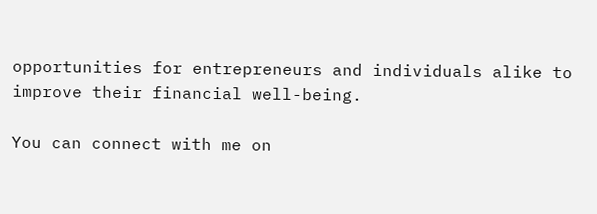opportunities for entrepreneurs and individuals alike to improve their financial well-being.

You can connect with me on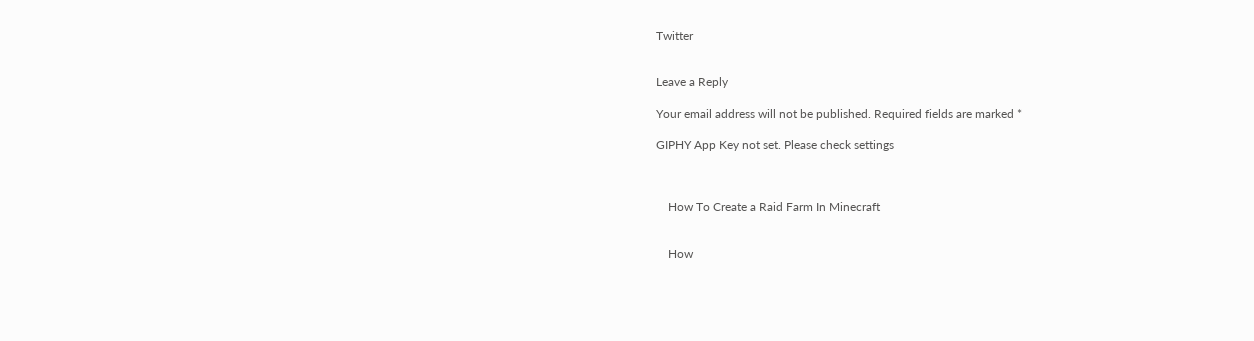Twitter


Leave a Reply

Your email address will not be published. Required fields are marked *

GIPHY App Key not set. Please check settings



    How To Create a Raid Farm In Minecraft


    How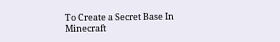To Create a Secret Base In Minecraft